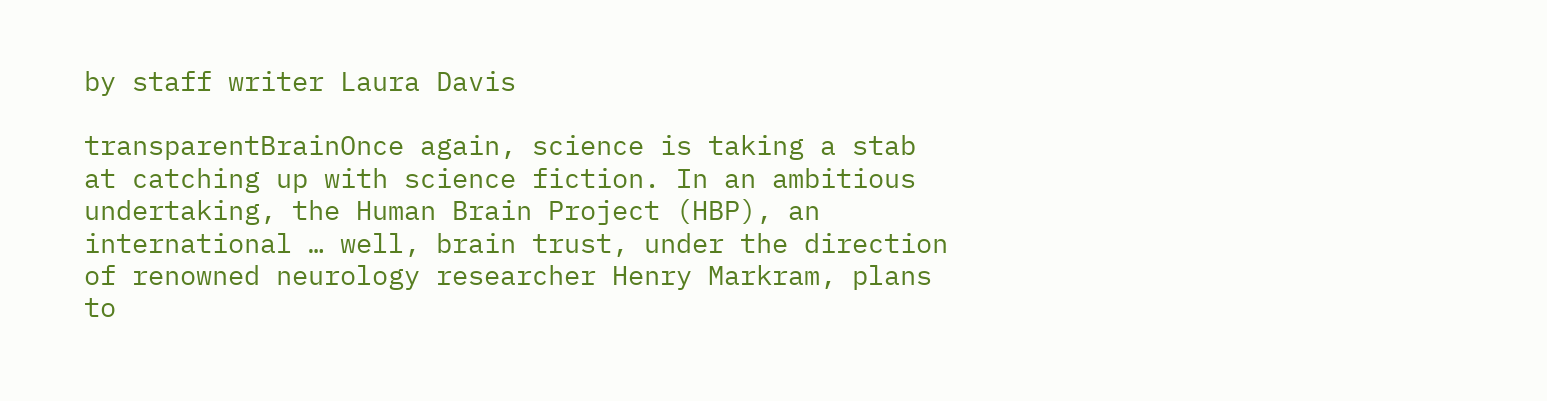by staff writer Laura Davis

transparentBrainOnce again, science is taking a stab at catching up with science fiction. In an ambitious undertaking, the Human Brain Project (HBP), an international … well, brain trust, under the direction of renowned neurology researcher Henry Markram, plans to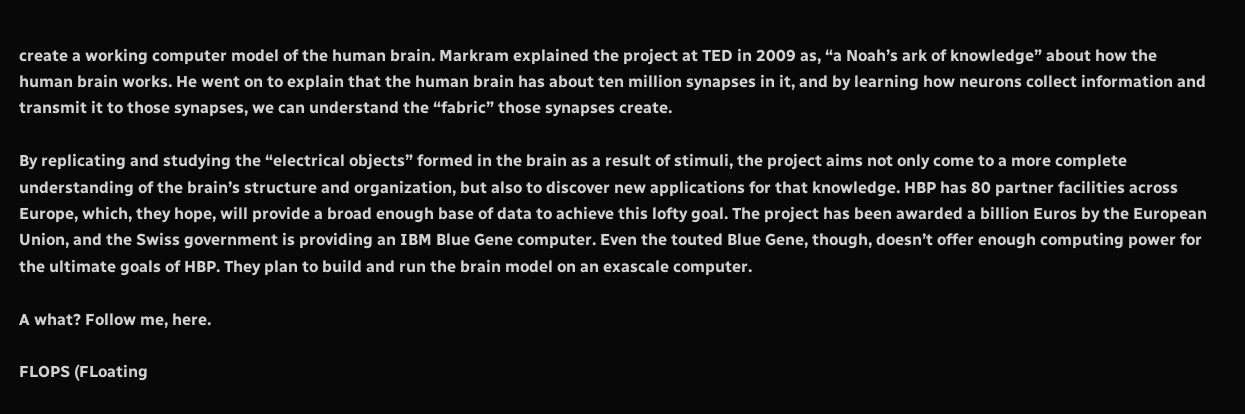create a working computer model of the human brain. Markram explained the project at TED in 2009 as, “a Noah’s ark of knowledge” about how the human brain works. He went on to explain that the human brain has about ten million synapses in it, and by learning how neurons collect information and transmit it to those synapses, we can understand the “fabric” those synapses create.

By replicating and studying the “electrical objects” formed in the brain as a result of stimuli, the project aims not only come to a more complete understanding of the brain’s structure and organization, but also to discover new applications for that knowledge. HBP has 80 partner facilities across Europe, which, they hope, will provide a broad enough base of data to achieve this lofty goal. The project has been awarded a billion Euros by the European Union, and the Swiss government is providing an IBM Blue Gene computer. Even the touted Blue Gene, though, doesn’t offer enough computing power for the ultimate goals of HBP. They plan to build and run the brain model on an exascale computer.

A what? Follow me, here.

FLOPS (FLoating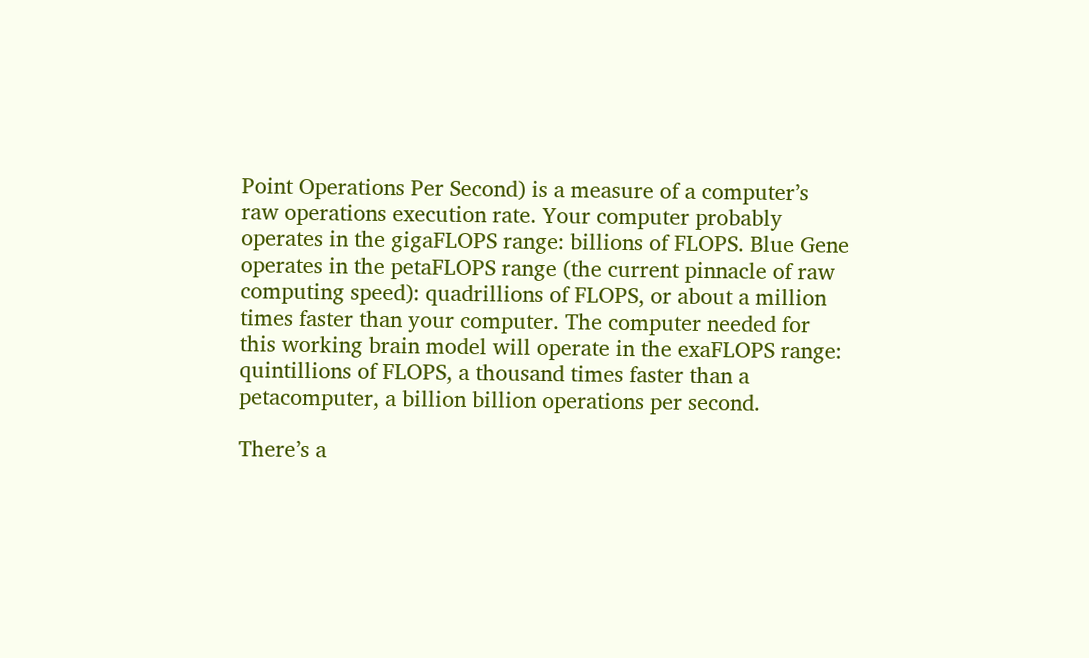Point Operations Per Second) is a measure of a computer’s raw operations execution rate. Your computer probably operates in the gigaFLOPS range: billions of FLOPS. Blue Gene operates in the petaFLOPS range (the current pinnacle of raw computing speed): quadrillions of FLOPS, or about a million times faster than your computer. The computer needed for this working brain model will operate in the exaFLOPS range: quintillions of FLOPS, a thousand times faster than a petacomputer, a billion billion operations per second.

There’s a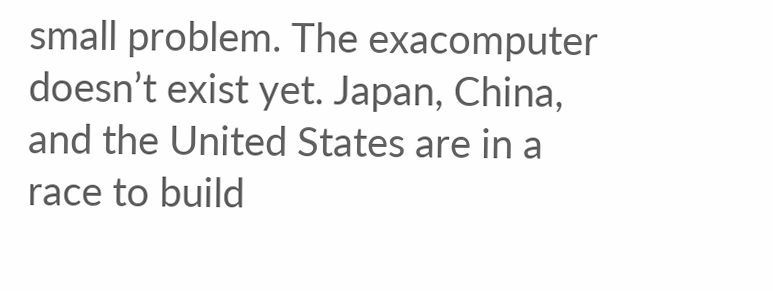small problem. The exacomputer doesn’t exist yet. Japan, China, and the United States are in a race to build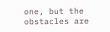one, but the obstacles are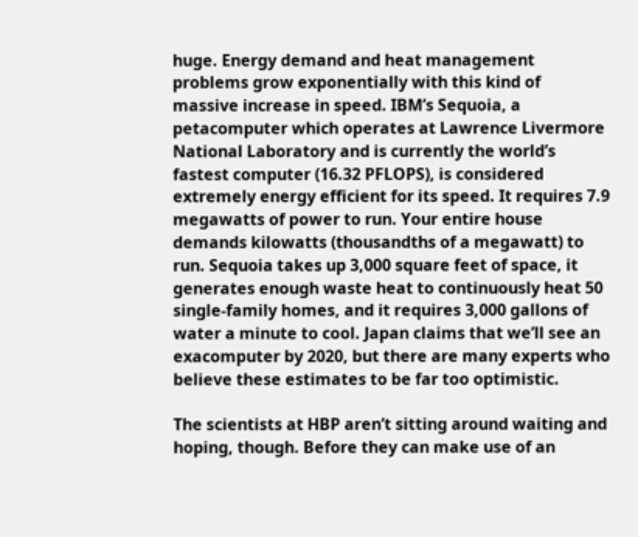huge. Energy demand and heat management problems grow exponentially with this kind of massive increase in speed. IBM’s Sequoia, a petacomputer which operates at Lawrence Livermore National Laboratory and is currently the world’s fastest computer (16.32 PFLOPS), is considered extremely energy efficient for its speed. It requires 7.9 megawatts of power to run. Your entire house demands kilowatts (thousandths of a megawatt) to run. Sequoia takes up 3,000 square feet of space, it generates enough waste heat to continuously heat 50 single-family homes, and it requires 3,000 gallons of water a minute to cool. Japan claims that we’ll see an exacomputer by 2020, but there are many experts who believe these estimates to be far too optimistic.

The scientists at HBP aren’t sitting around waiting and hoping, though. Before they can make use of an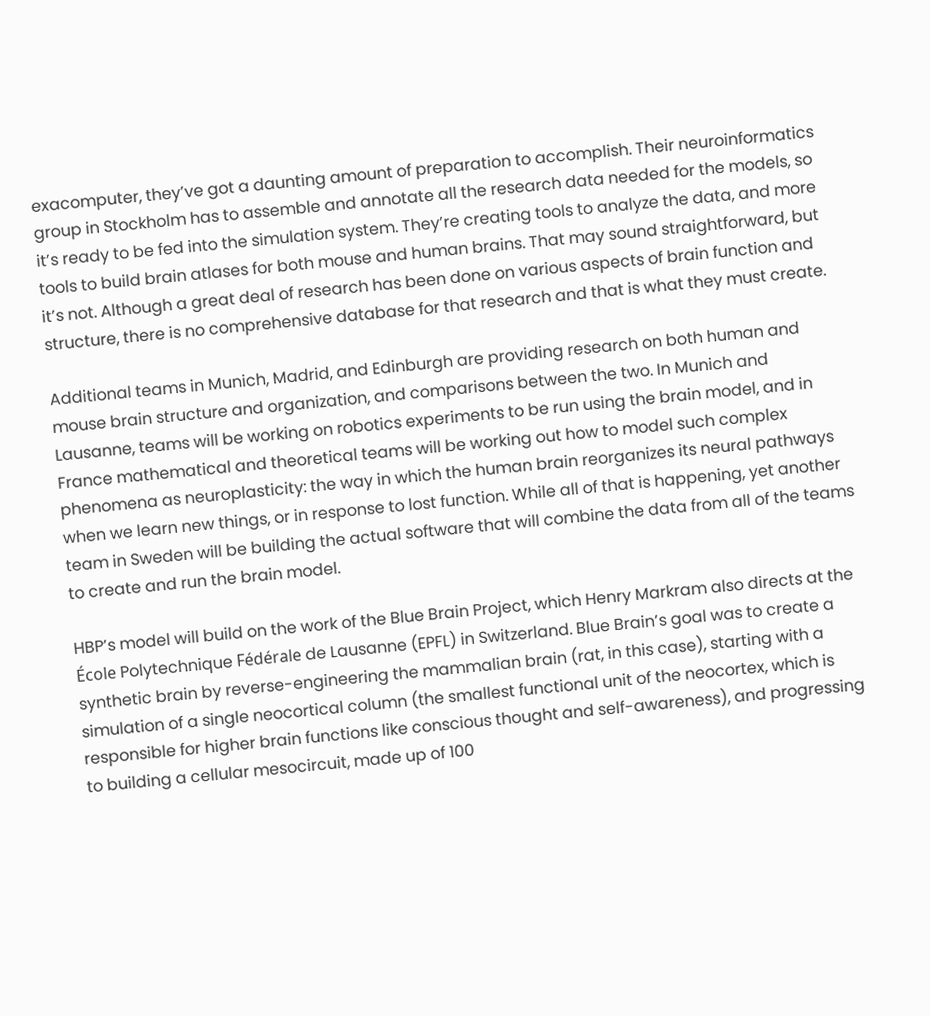exacomputer, they’ve got a daunting amount of preparation to accomplish. Their neuroinformatics group in Stockholm has to assemble and annotate all the research data needed for the models, so it’s ready to be fed into the simulation system. They’re creating tools to analyze the data, and more tools to build brain atlases for both mouse and human brains. That may sound straightforward, but it’s not. Although a great deal of research has been done on various aspects of brain function and structure, there is no comprehensive database for that research and that is what they must create.

Additional teams in Munich, Madrid, and Edinburgh are providing research on both human and mouse brain structure and organization, and comparisons between the two. In Munich and Lausanne, teams will be working on robotics experiments to be run using the brain model, and in France mathematical and theoretical teams will be working out how to model such complex phenomena as neuroplasticity: the way in which the human brain reorganizes its neural pathways when we learn new things, or in response to lost function. While all of that is happening, yet another team in Sweden will be building the actual software that will combine the data from all of the teams to create and run the brain model.

HBP’s model will build on the work of the Blue Brain Project, which Henry Markram also directs at the École Polytechnique Fédérale de Lausanne (EPFL) in Switzerland. Blue Brain’s goal was to create a synthetic brain by reverse-engineering the mammalian brain (rat, in this case), starting with a simulation of a single neocortical column (the smallest functional unit of the neocortex, which is responsible for higher brain functions like conscious thought and self-awareness), and progressing to building a cellular mesocircuit, made up of 100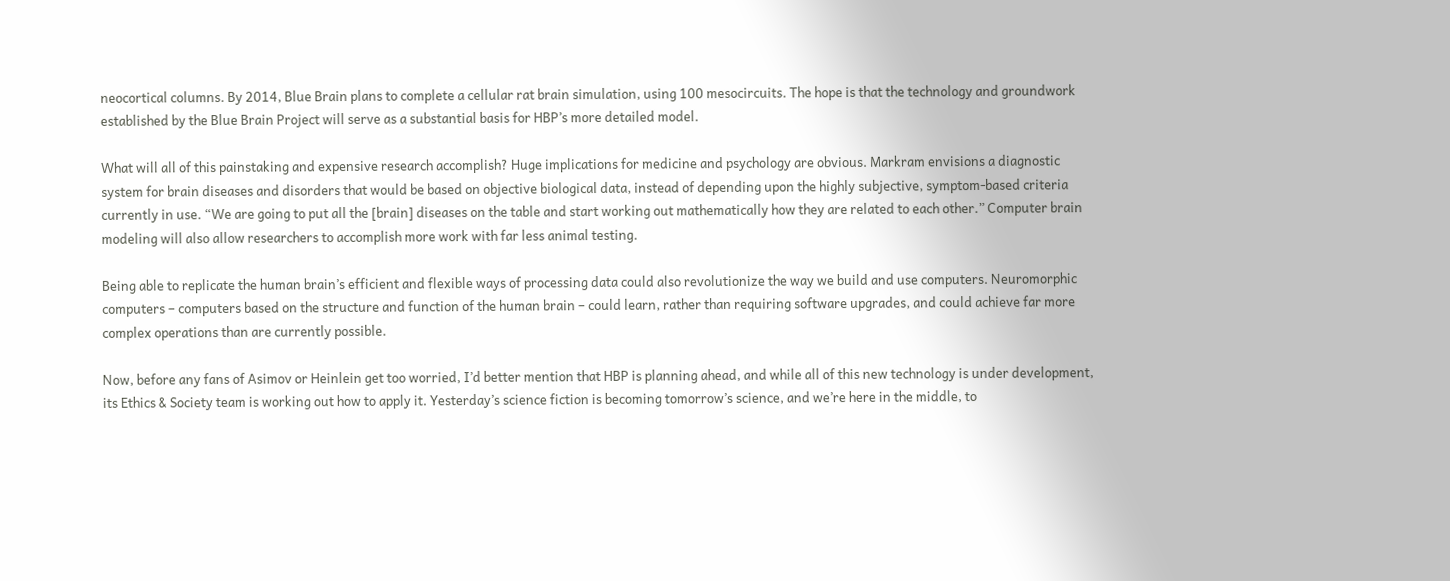neocortical columns. By 2014, Blue Brain plans to complete a cellular rat brain simulation, using 100 mesocircuits. The hope is that the technology and groundwork established by the Blue Brain Project will serve as a substantial basis for HBP’s more detailed model.

What will all of this painstaking and expensive research accomplish? Huge implications for medicine and psychology are obvious. Markram envisions a diagnostic system for brain diseases and disorders that would be based on objective biological data, instead of depending upon the highly subjective, symptom-based criteria currently in use. “We are going to put all the [brain] diseases on the table and start working out mathematically how they are related to each other.” Computer brain modeling will also allow researchers to accomplish more work with far less animal testing.

Being able to replicate the human brain’s efficient and flexible ways of processing data could also revolutionize the way we build and use computers. Neuromorphic computers – computers based on the structure and function of the human brain – could learn, rather than requiring software upgrades, and could achieve far more complex operations than are currently possible.

Now, before any fans of Asimov or Heinlein get too worried, I’d better mention that HBP is planning ahead, and while all of this new technology is under development, its Ethics & Society team is working out how to apply it. Yesterday’s science fiction is becoming tomorrow’s science, and we’re here in the middle, to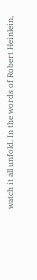watch it all unfold. In the words of Robert Heinlein,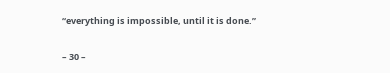“everything is impossible, until it is done.”

– 30 –